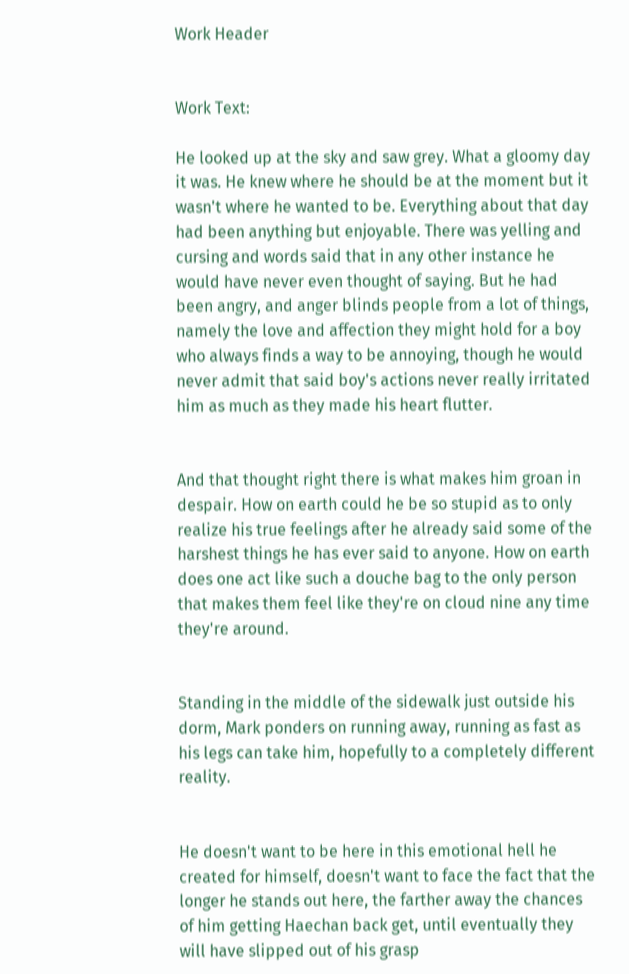Work Header


Work Text:

He looked up at the sky and saw grey. What a gloomy day it was. He knew where he should be at the moment but it wasn't where he wanted to be. Everything about that day had been anything but enjoyable. There was yelling and cursing and words said that in any other instance he would have never even thought of saying. But he had been angry, and anger blinds people from a lot of things, namely the love and affection they might hold for a boy who always finds a way to be annoying, though he would never admit that said boy's actions never really irritated him as much as they made his heart flutter.


And that thought right there is what makes him groan in despair. How on earth could he be so stupid as to only realize his true feelings after he already said some of the harshest things he has ever said to anyone. How on earth does one act like such a douche bag to the only person that makes them feel like they're on cloud nine any time they're around.


Standing in the middle of the sidewalk just outside his dorm, Mark ponders on running away, running as fast as his legs can take him, hopefully to a completely different reality.


He doesn't want to be here in this emotional hell he created for himself, doesn't want to face the fact that the longer he stands out here, the farther away the chances of him getting Haechan back get, until eventually they will have slipped out of his grasp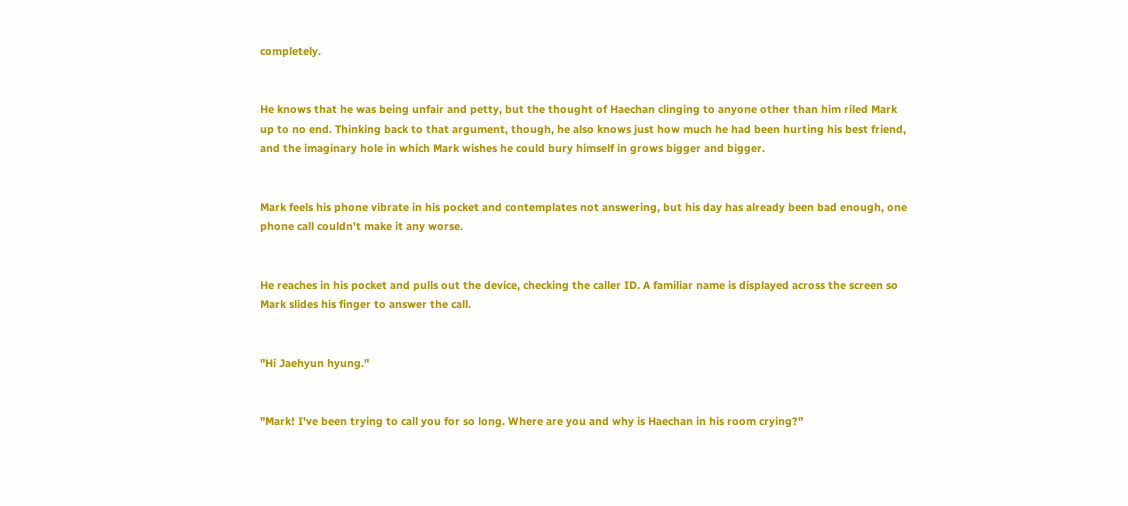completely.


He knows that he was being unfair and petty, but the thought of Haechan clinging to anyone other than him riled Mark up to no end. Thinking back to that argument, though, he also knows just how much he had been hurting his best friend, and the imaginary hole in which Mark wishes he could bury himself in grows bigger and bigger.


Mark feels his phone vibrate in his pocket and contemplates not answering, but his day has already been bad enough, one phone call couldn't make it any worse.


He reaches in his pocket and pulls out the device, checking the caller ID. A familiar name is displayed across the screen so Mark slides his finger to answer the call.


"Hi Jaehyun hyung."


"Mark! I've been trying to call you for so long. Where are you and why is Haechan in his room crying?"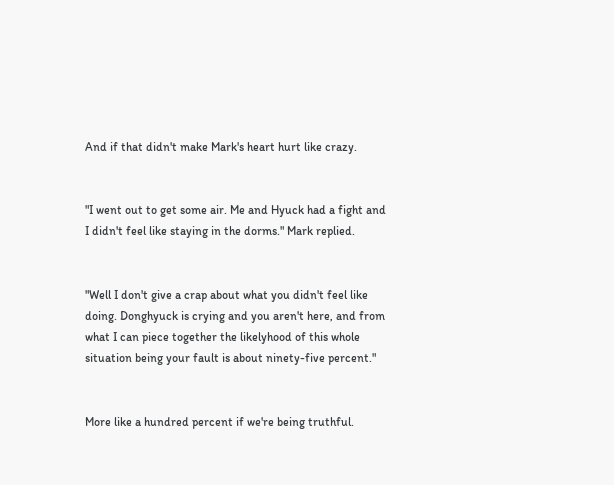And if that didn't make Mark's heart hurt like crazy.


"I went out to get some air. Me and Hyuck had a fight and I didn't feel like staying in the dorms." Mark replied.


"Well I don't give a crap about what you didn't feel like doing. Donghyuck is crying and you aren't here, and from what I can piece together the likelyhood of this whole situation being your fault is about ninety-five percent."


More like a hundred percent if we're being truthful.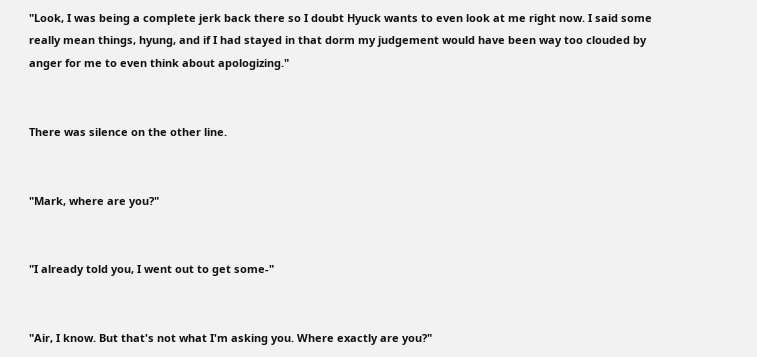"Look, I was being a complete jerk back there so I doubt Hyuck wants to even look at me right now. I said some really mean things, hyung, and if I had stayed in that dorm my judgement would have been way too clouded by anger for me to even think about apologizing."


There was silence on the other line.


"Mark, where are you?"


"I already told you, I went out to get some-"


"Air, I know. But that's not what I'm asking you. Where exactly are you?"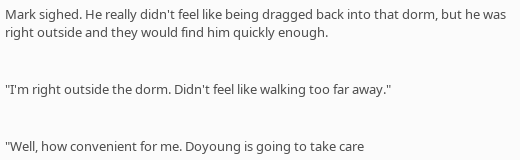Mark sighed. He really didn't feel like being dragged back into that dorm, but he was right outside and they would find him quickly enough.


"I'm right outside the dorm. Didn't feel like walking too far away."


"Well, how convenient for me. Doyoung is going to take care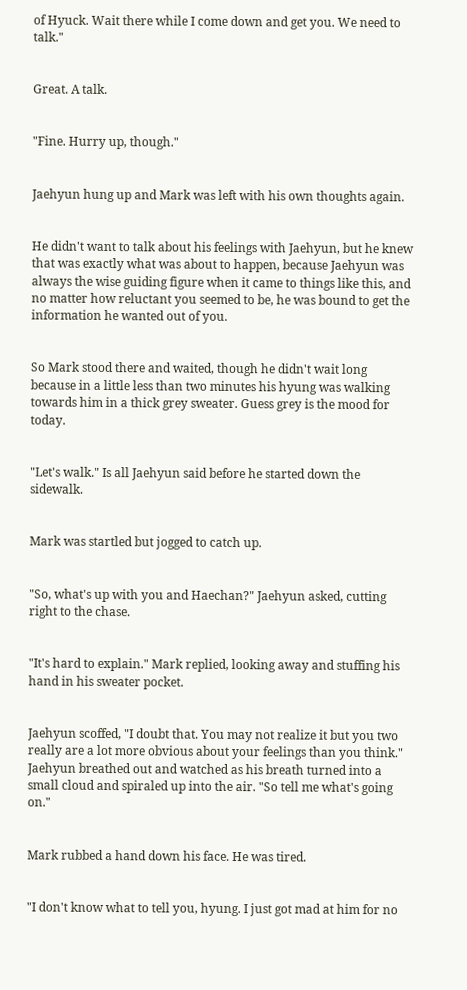of Hyuck. Wait there while I come down and get you. We need to talk."


Great. A talk.


"Fine. Hurry up, though."


Jaehyun hung up and Mark was left with his own thoughts again.


He didn't want to talk about his feelings with Jaehyun, but he knew that was exactly what was about to happen, because Jaehyun was always the wise guiding figure when it came to things like this, and no matter how reluctant you seemed to be, he was bound to get the information he wanted out of you.


So Mark stood there and waited, though he didn't wait long because in a little less than two minutes his hyung was walking towards him in a thick grey sweater. Guess grey is the mood for today.


"Let's walk." Is all Jaehyun said before he started down the sidewalk.


Mark was startled but jogged to catch up.


"So, what's up with you and Haechan?" Jaehyun asked, cutting right to the chase.


"It's hard to explain." Mark replied, looking away and stuffing his hand in his sweater pocket.


Jaehyun scoffed, "I doubt that. You may not realize it but you two really are a lot more obvious about your feelings than you think." Jaehyun breathed out and watched as his breath turned into a small cloud and spiraled up into the air. "So tell me what's going on."


Mark rubbed a hand down his face. He was tired.


"I don't know what to tell you, hyung. I just got mad at him for no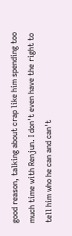good reason, talking about crap like him spending too much time with Renjun. I don't even have the right to tell him who he can and can't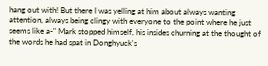hang out with! But there I was yelling at him about always wanting attention, always being clingy with everyone to the point where he just seems like a-" Mark stopped himself, his insides churning at the thought of the words he had spat in Donghyuck's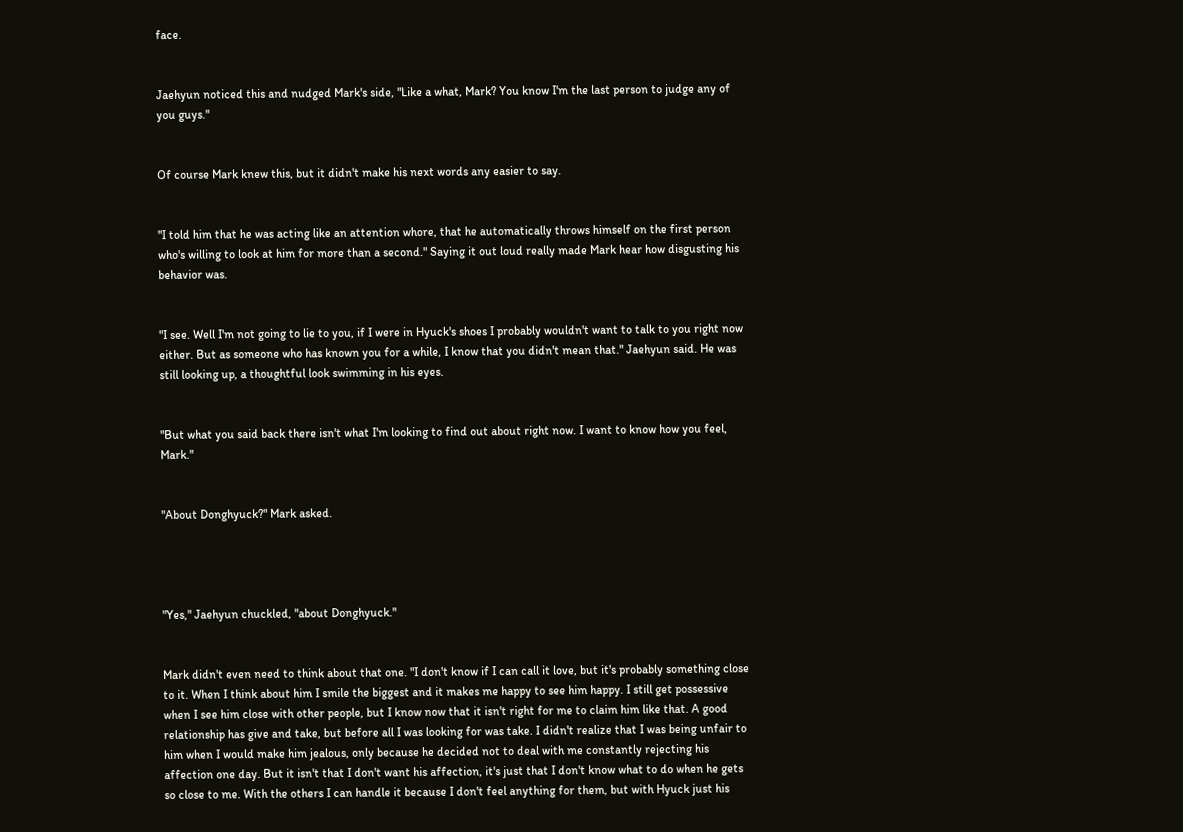face.


Jaehyun noticed this and nudged Mark's side, "Like a what, Mark? You know I'm the last person to judge any of you guys."


Of course Mark knew this, but it didn't make his next words any easier to say.


"I told him that he was acting like an attention whore, that he automatically throws himself on the first person who's willing to look at him for more than a second." Saying it out loud really made Mark hear how disgusting his behavior was.


"I see. Well I'm not going to lie to you, if I were in Hyuck's shoes I probably wouldn't want to talk to you right now either. But as someone who has known you for a while, I know that you didn't mean that." Jaehyun said. He was still looking up, a thoughtful look swimming in his eyes.


"But what you said back there isn't what I'm looking to find out about right now. I want to know how you feel, Mark."


"About Donghyuck?" Mark asked.




"Yes," Jaehyun chuckled, "about Donghyuck."


Mark didn't even need to think about that one. "I don't know if I can call it love, but it's probably something close to it. When I think about him I smile the biggest and it makes me happy to see him happy. I still get possessive when I see him close with other people, but I know now that it isn't right for me to claim him like that. A good relationship has give and take, but before all I was looking for was take. I didn't realize that I was being unfair to him when I would make him jealous, only because he decided not to deal with me constantly rejecting his affection one day. But it isn't that I don't want his affection, it's just that I don't know what to do when he gets so close to me. With the others I can handle it because I don't feel anything for them, but with Hyuck just his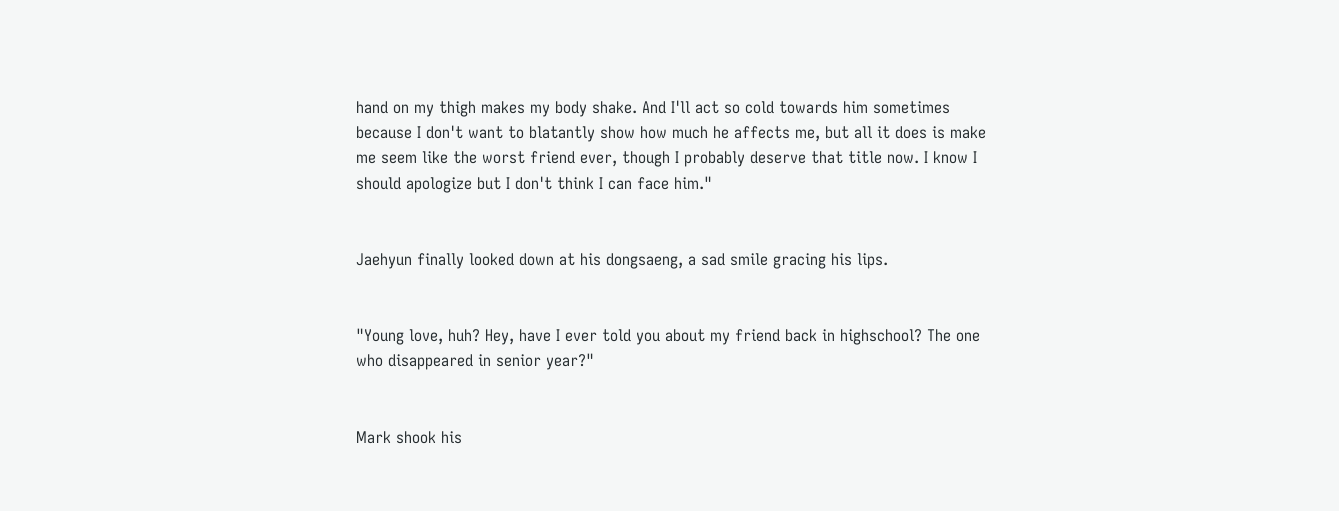hand on my thigh makes my body shake. And I'll act so cold towards him sometimes because I don't want to blatantly show how much he affects me, but all it does is make me seem like the worst friend ever, though I probably deserve that title now. I know I should apologize but I don't think I can face him."


Jaehyun finally looked down at his dongsaeng, a sad smile gracing his lips.


"Young love, huh? Hey, have I ever told you about my friend back in highschool? The one who disappeared in senior year?"


Mark shook his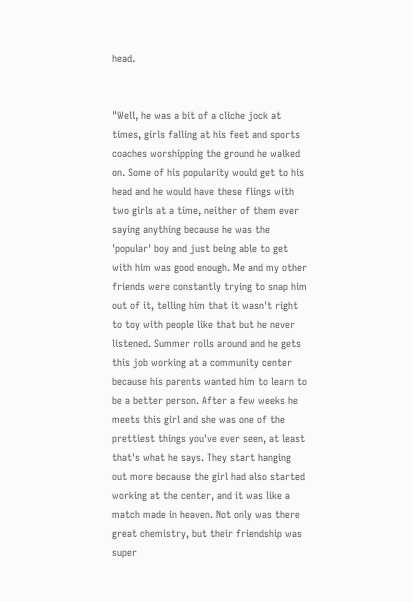head.


"Well, he was a bit of a cliche jock at times, girls falling at his feet and sports coaches worshipping the ground he walked on. Some of his popularity would get to his head and he would have these flings with two girls at a time, neither of them ever saying anything because he was the 'popular' boy and just being able to get with him was good enough. Me and my other friends were constantly trying to snap him out of it, telling him that it wasn't right to toy with people like that but he never listened. Summer rolls around and he gets this job working at a community center because his parents wanted him to learn to be a better person. After a few weeks he meets this girl and she was one of the prettiest things you've ever seen, at least that's what he says. They start hanging out more because the girl had also started working at the center, and it was like a match made in heaven. Not only was there great chemistry, but their friendship was super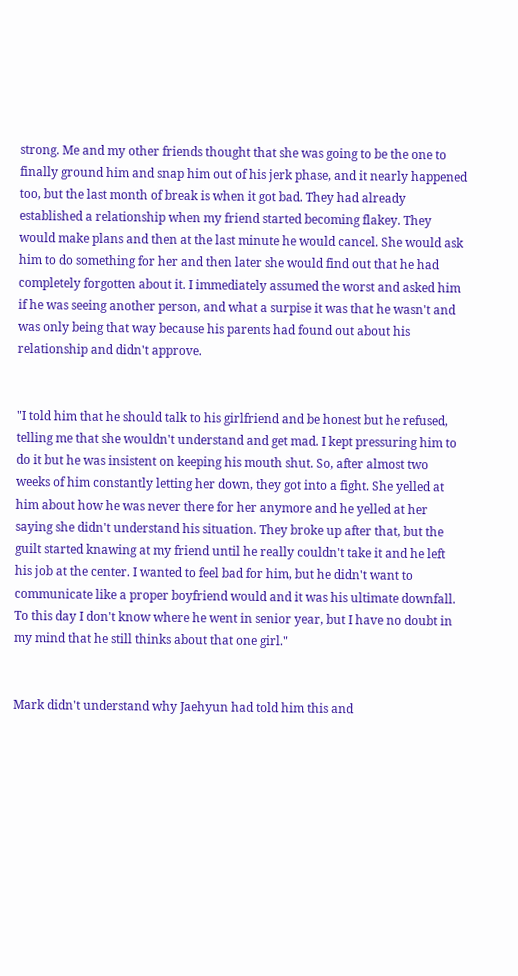strong. Me and my other friends thought that she was going to be the one to finally ground him and snap him out of his jerk phase, and it nearly happened too, but the last month of break is when it got bad. They had already established a relationship when my friend started becoming flakey. They would make plans and then at the last minute he would cancel. She would ask him to do something for her and then later she would find out that he had completely forgotten about it. I immediately assumed the worst and asked him if he was seeing another person, and what a surpise it was that he wasn't and was only being that way because his parents had found out about his relationship and didn't approve.


"I told him that he should talk to his girlfriend and be honest but he refused, telling me that she wouldn't understand and get mad. I kept pressuring him to do it but he was insistent on keeping his mouth shut. So, after almost two weeks of him constantly letting her down, they got into a fight. She yelled at him about how he was never there for her anymore and he yelled at her saying she didn't understand his situation. They broke up after that, but the guilt started knawing at my friend until he really couldn't take it and he left his job at the center. I wanted to feel bad for him, but he didn't want to communicate like a proper boyfriend would and it was his ultimate downfall. To this day I don't know where he went in senior year, but I have no doubt in my mind that he still thinks about that one girl."


Mark didn't understand why Jaehyun had told him this and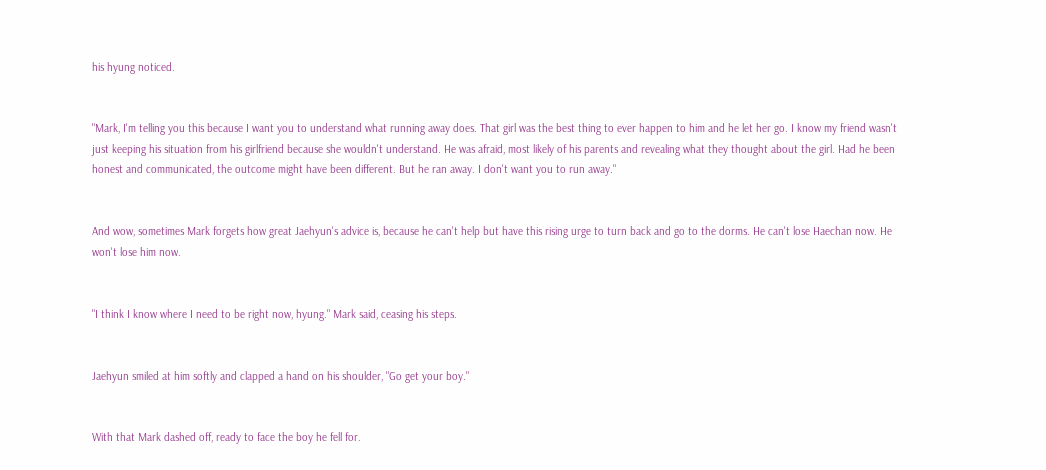his hyung noticed.


"Mark, I'm telling you this because I want you to understand what running away does. That girl was the best thing to ever happen to him and he let her go. I know my friend wasn't just keeping his situation from his girlfriend because she wouldn't understand. He was afraid, most likely of his parents and revealing what they thought about the girl. Had he been honest and communicated, the outcome might have been different. But he ran away. I don't want you to run away."


And wow, sometimes Mark forgets how great Jaehyun's advice is, because he can't help but have this rising urge to turn back and go to the dorms. He can't lose Haechan now. He won't lose him now.


"I think I know where I need to be right now, hyung." Mark said, ceasing his steps.


Jaehyun smiled at him softly and clapped a hand on his shoulder, "Go get your boy."


With that Mark dashed off, ready to face the boy he fell for.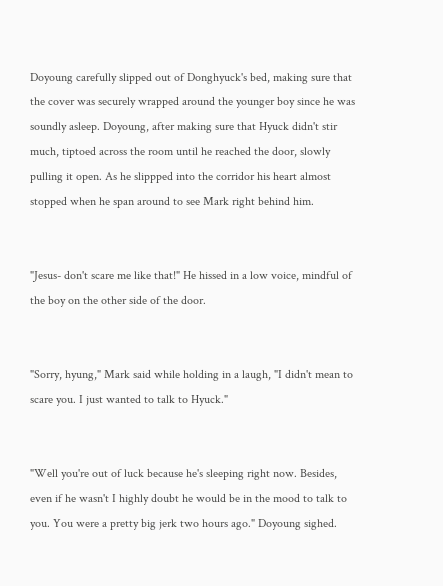Doyoung carefully slipped out of Donghyuck's bed, making sure that the cover was securely wrapped around the younger boy since he was soundly asleep. Doyoung, after making sure that Hyuck didn't stir much, tiptoed across the room until he reached the door, slowly pulling it open. As he slippped into the corridor his heart almost stopped when he span around to see Mark right behind him.


"Jesus- don't scare me like that!" He hissed in a low voice, mindful of the boy on the other side of the door.


"Sorry, hyung," Mark said while holding in a laugh, "I didn't mean to scare you. I just wanted to talk to Hyuck."


"Well you're out of luck because he's sleeping right now. Besides, even if he wasn't I highly doubt he would be in the mood to talk to you. You were a pretty big jerk two hours ago." Doyoung sighed.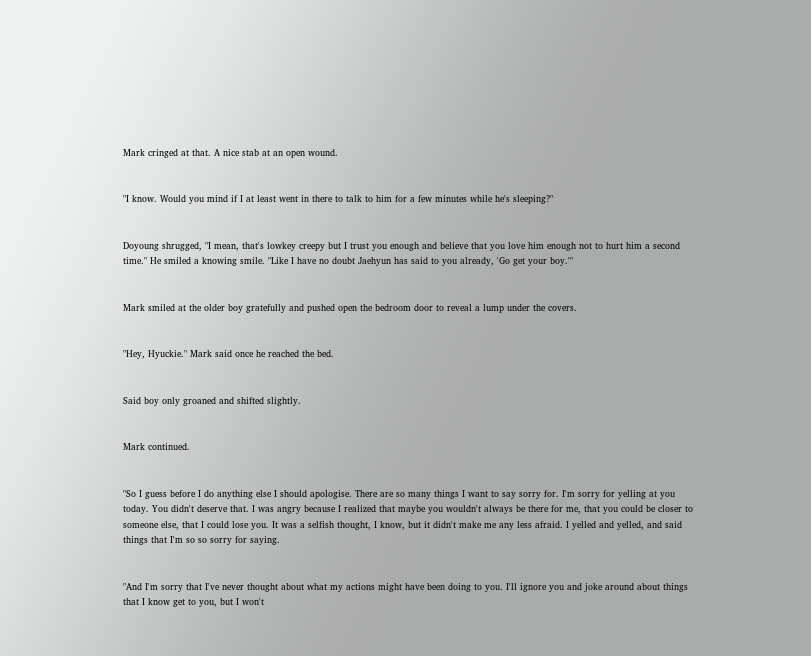Mark cringed at that. A nice stab at an open wound.


"I know. Would you mind if I at least went in there to talk to him for a few minutes while he's sleeping?"


Doyoung shrugged, "I mean, that's lowkey creepy but I trust you enough and believe that you love him enough not to hurt him a second time." He smiled a knowing smile. "Like I have no doubt Jaehyun has said to you already, 'Go get your boy.'"


Mark smiled at the older boy gratefully and pushed open the bedroom door to reveal a lump under the covers.


"Hey, Hyuckie." Mark said once he reached the bed.


Said boy only groaned and shifted slightly.


Mark continued.


"So I guess before I do anything else I should apologise. There are so many things I want to say sorry for. I'm sorry for yelling at you today. You didn't deserve that. I was angry because I realized that maybe you wouldn't always be there for me, that you could be closer to someone else, that I could lose you. It was a selfish thought, I know, but it didn't make me any less afraid. I yelled and yelled, and said things that I'm so so sorry for saying.


"And I'm sorry that I've never thought about what my actions might have been doing to you. I'll ignore you and joke around about things that I know get to you, but I won't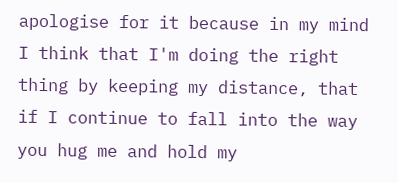apologise for it because in my mind I think that I'm doing the right thing by keeping my distance, that if I continue to fall into the way you hug me and hold my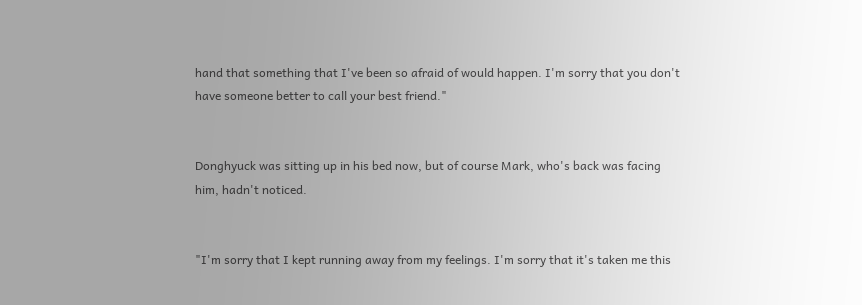hand that something that I've been so afraid of would happen. I'm sorry that you don't have someone better to call your best friend."


Donghyuck was sitting up in his bed now, but of course Mark, who's back was facing him, hadn't noticed.


"I'm sorry that I kept running away from my feelings. I'm sorry that it's taken me this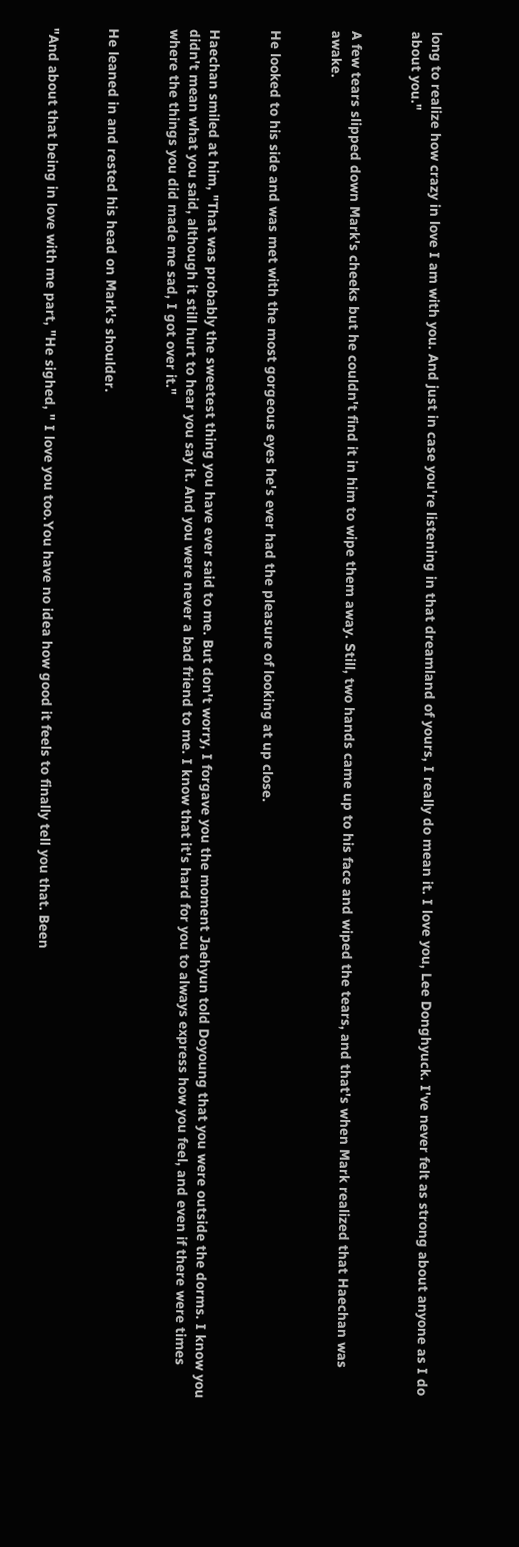long to realize how crazy in love I am with you. And just in case you're listening in that dreamland of yours, I really do mean it. I love you, Lee Donghyuck. I've never felt as strong about anyone as I do about you."


A few tears slipped down Mark's cheeks but he couldn't find it in him to wipe them away. Still, two hands came up to his face and wiped the tears, and that's when Mark realized that Haechan was awake.


He looked to his side and was met with the most gorgeous eyes he's ever had the pleasure of looking at up close.


Haechan smiled at him, "That was probably the sweetest thing you have ever said to me. But don't worry, I forgave you the moment Jaehyun told Doyoung that you were outside the dorms. I know you didn't mean what you said, although it still hurt to hear you say it. And you were never a bad friend to me. I know that it's hard for you to always express how you feel, and even if there were times where the things you did made me sad, I got over it."


He leaned in and rested his head on Mark's shoulder.


"And about that being in love with me part, "He sighed, " I love you too.You have no idea how good it feels to finally tell you that. Been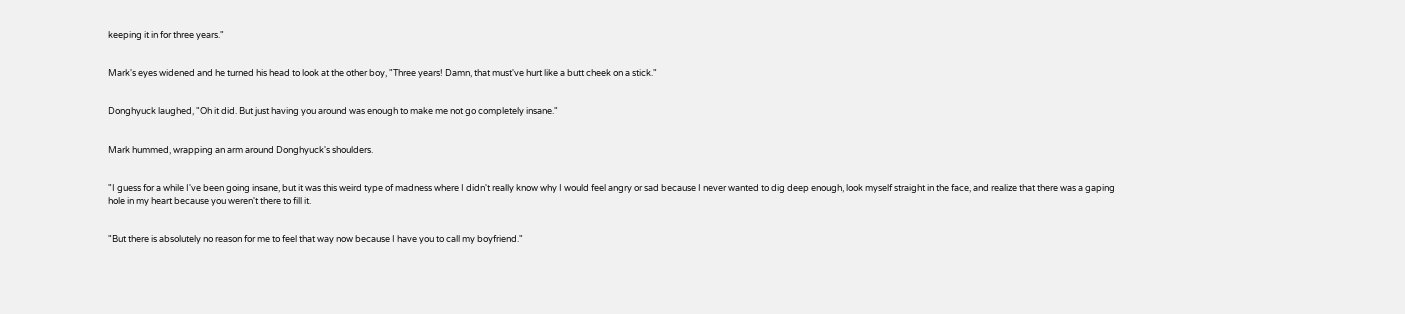keeping it in for three years."


Mark's eyes widened and he turned his head to look at the other boy, "Three years! Damn, that must've hurt like a butt cheek on a stick."


Donghyuck laughed, "Oh it did. But just having you around was enough to make me not go completely insane."


Mark hummed, wrapping an arm around Donghyuck's shoulders.


"I guess for a while I've been going insane, but it was this weird type of madness where I didn't really know why I would feel angry or sad because I never wanted to dig deep enough, look myself straight in the face, and realize that there was a gaping hole in my heart because you weren't there to fill it.


"But there is absolutely no reason for me to feel that way now because I have you to call my boyfriend."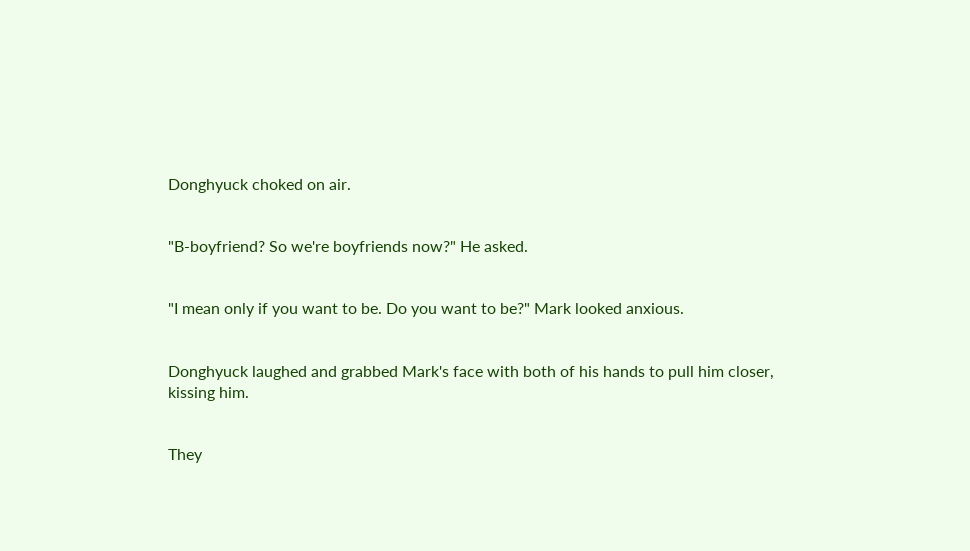Donghyuck choked on air.


"B-boyfriend? So we're boyfriends now?" He asked.


"I mean only if you want to be. Do you want to be?" Mark looked anxious.


Donghyuck laughed and grabbed Mark's face with both of his hands to pull him closer, kissing him.


They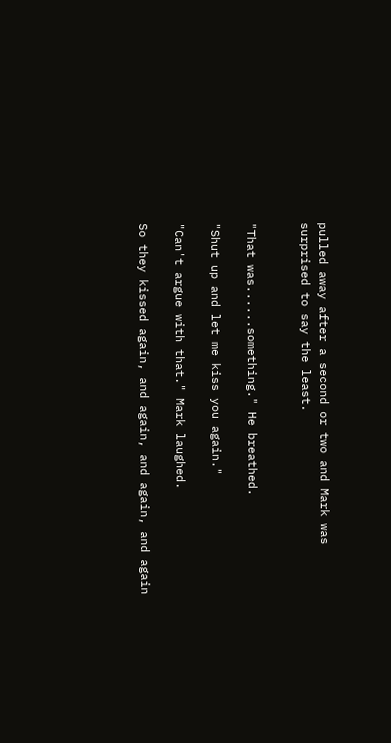pulled away after a second or two and Mark was surprised to say the least.


"That was......something." He breathed.

"Shut up and let me kiss you again."

"Can't argue with that." Mark laughed.

So they kissed again, and again, and again, and again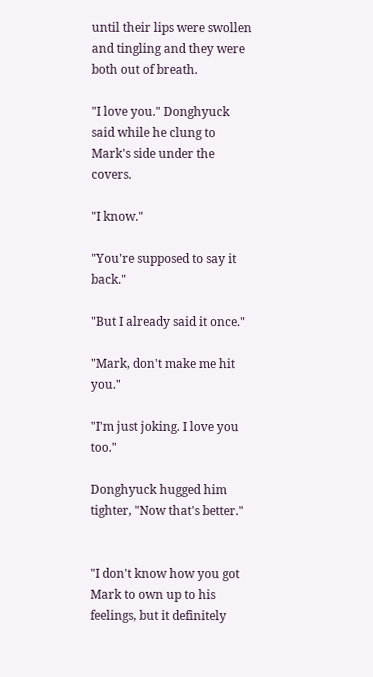until their lips were swollen and tingling and they were both out of breath.

"I love you." Donghyuck said while he clung to Mark's side under the covers.

"I know."

"You're supposed to say it back."

"But I already said it once."

"Mark, don't make me hit you."

"I'm just joking. I love you too."

Donghyuck hugged him tighter, "Now that's better."


"I don't know how you got Mark to own up to his feelings, but it definitely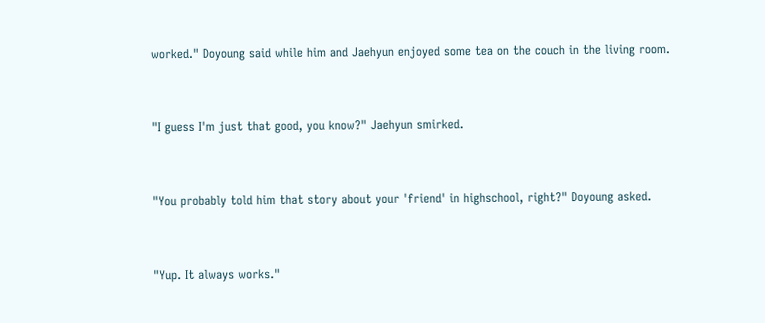worked." Doyoung said while him and Jaehyun enjoyed some tea on the couch in the living room.


"I guess I'm just that good, you know?" Jaehyun smirked.


"You probably told him that story about your 'friend' in highschool, right?" Doyoung asked.


"Yup. It always works."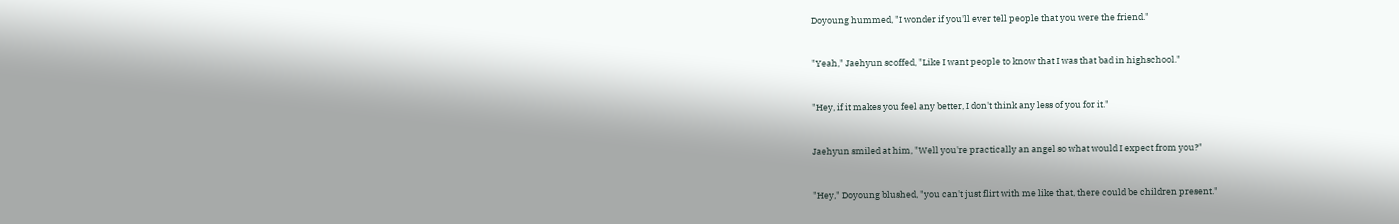Doyoung hummed, "I wonder if you'll ever tell people that you were the friend."


"Yeah," Jaehyun scoffed, "Like I want people to know that I was that bad in highschool."


"Hey, if it makes you feel any better, I don't think any less of you for it."


Jaehyun smiled at him, "Well you're practically an angel so what would I expect from you?"


"Hey," Doyoung blushed, "you can't just flirt with me like that, there could be children present."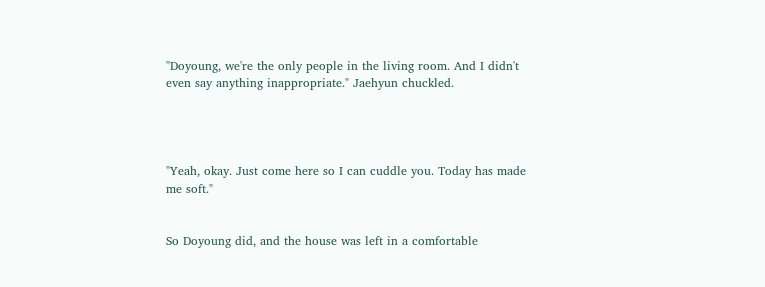"Doyoung, we're the only people in the living room. And I didn't even say anything inappropriate." Jaehyun chuckled.




"Yeah, okay. Just come here so I can cuddle you. Today has made me soft."


So Doyoung did, and the house was left in a comfortable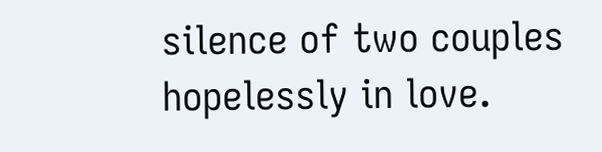silence of two couples hopelessly in love.